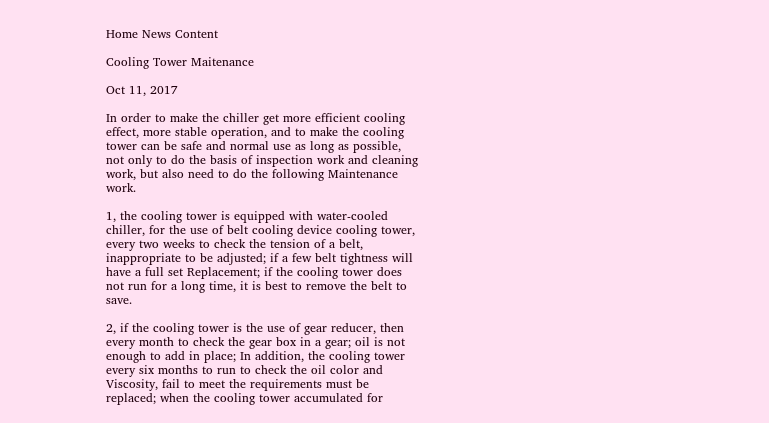Home News Content

Cooling Tower Maitenance

Oct 11, 2017

In order to make the chiller get more efficient cooling effect, more stable operation, and to make the cooling tower can be safe and normal use as long as possible, not only to do the basis of inspection work and cleaning work, but also need to do the following Maintenance work.

1, the cooling tower is equipped with water-cooled chiller, for the use of belt cooling device cooling tower, every two weeks to check the tension of a belt, inappropriate to be adjusted; if a few belt tightness will have a full set Replacement; if the cooling tower does not run for a long time, it is best to remove the belt to save.

2, if the cooling tower is the use of gear reducer, then every month to check the gear box in a gear; oil is not enough to add in place; In addition, the cooling tower every six months to run to check the oil color and Viscosity, fail to meet the requirements must be replaced; when the cooling tower accumulated for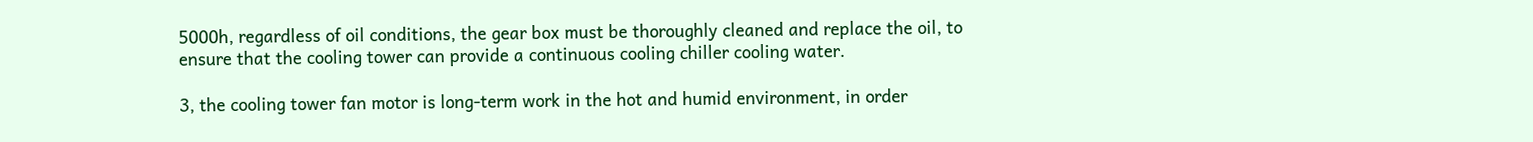5000h, regardless of oil conditions, the gear box must be thoroughly cleaned and replace the oil, to ensure that the cooling tower can provide a continuous cooling chiller cooling water.

3, the cooling tower fan motor is long-term work in the hot and humid environment, in order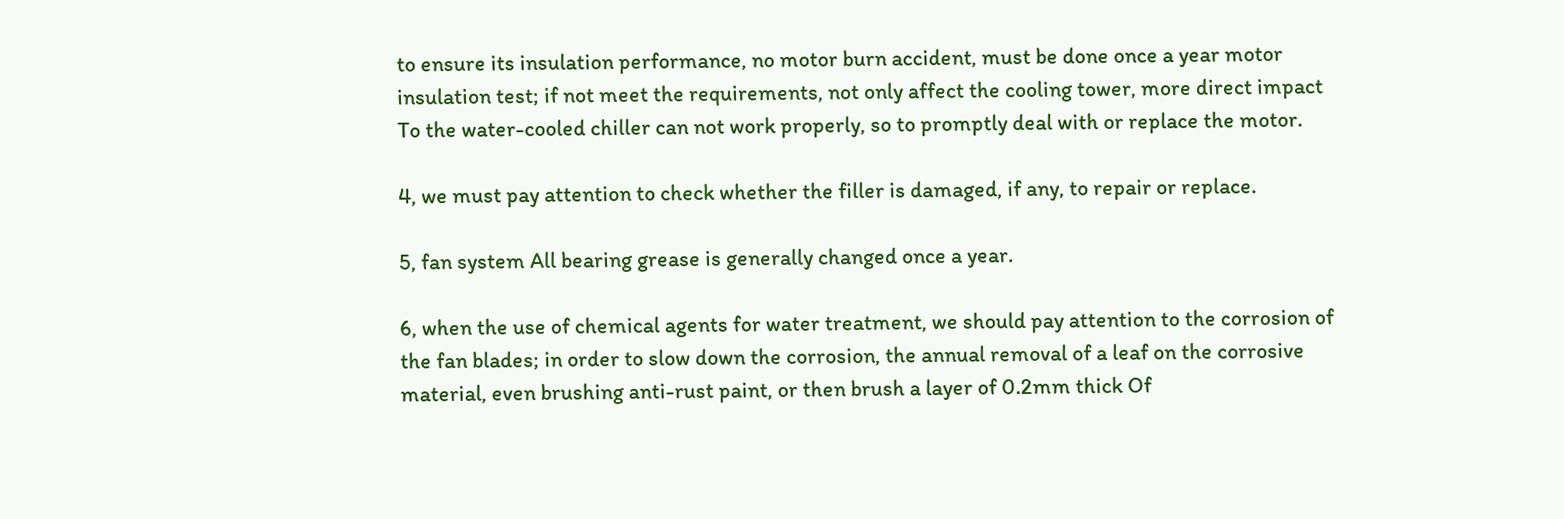to ensure its insulation performance, no motor burn accident, must be done once a year motor insulation test; if not meet the requirements, not only affect the cooling tower, more direct impact To the water-cooled chiller can not work properly, so to promptly deal with or replace the motor.

4, we must pay attention to check whether the filler is damaged, if any, to repair or replace.

5, fan system All bearing grease is generally changed once a year.

6, when the use of chemical agents for water treatment, we should pay attention to the corrosion of the fan blades; in order to slow down the corrosion, the annual removal of a leaf on the corrosive material, even brushing anti-rust paint, or then brush a layer of 0.2mm thick Of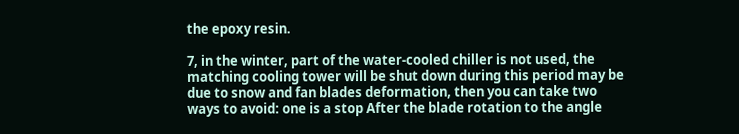the epoxy resin.

7, in the winter, part of the water-cooled chiller is not used, the matching cooling tower will be shut down during this period may be due to snow and fan blades deformation, then you can take two ways to avoid: one is a stop After the blade rotation to the angle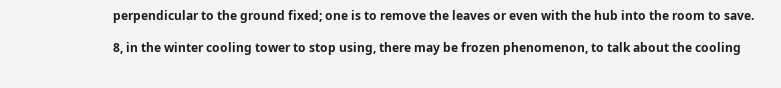perpendicular to the ground fixed; one is to remove the leaves or even with the hub into the room to save.

8, in the winter cooling tower to stop using, there may be frozen phenomenon, to talk about the cooling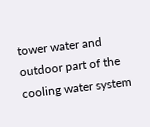tower water and outdoor part of the cooling water system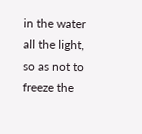in the water all the light, so as not to freeze the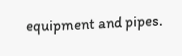equipment and pipes.